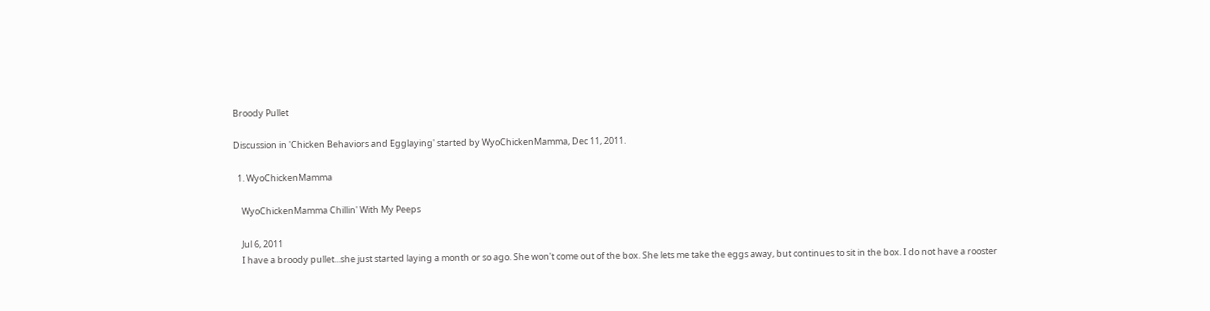Broody Pullet

Discussion in 'Chicken Behaviors and Egglaying' started by WyoChickenMamma, Dec 11, 2011.

  1. WyoChickenMamma

    WyoChickenMamma Chillin' With My Peeps

    Jul 6, 2011
    I have a broody pullet...she just started laying a month or so ago. She won't come out of the box. She lets me take the eggs away, but continues to sit in the box. I do not have a rooster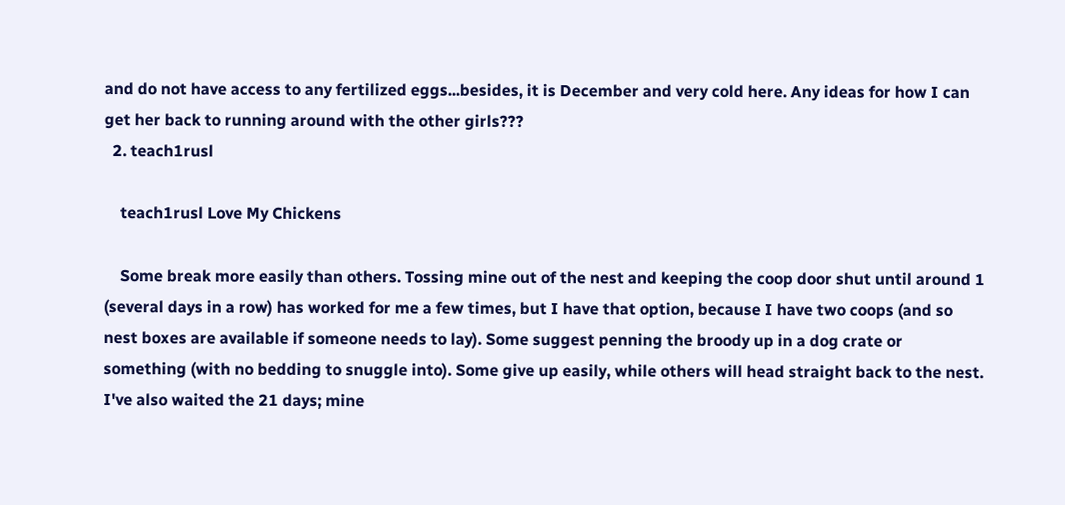and do not have access to any fertilized eggs...besides, it is December and very cold here. Any ideas for how I can get her back to running around with the other girls???
  2. teach1rusl

    teach1rusl Love My Chickens

    Some break more easily than others. Tossing mine out of the nest and keeping the coop door shut until around 1 (several days in a row) has worked for me a few times, but I have that option, because I have two coops (and so nest boxes are available if someone needs to lay). Some suggest penning the broody up in a dog crate or something (with no bedding to snuggle into). Some give up easily, while others will head straight back to the nest. I've also waited the 21 days; mine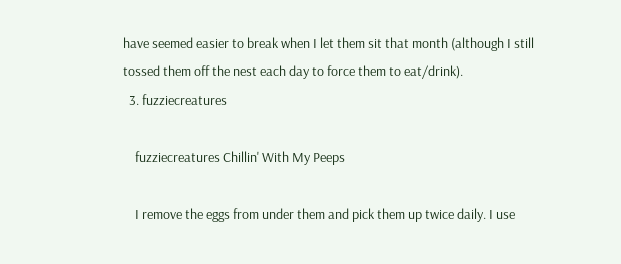have seemed easier to break when I let them sit that month (although I still tossed them off the nest each day to force them to eat/drink).
  3. fuzziecreatures

    fuzziecreatures Chillin' With My Peeps

    I remove the eggs from under them and pick them up twice daily. I use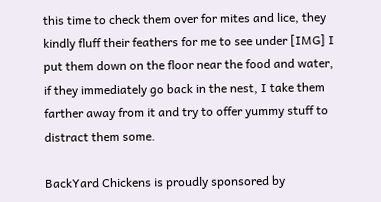this time to check them over for mites and lice, they kindly fluff their feathers for me to see under [IMG] I put them down on the floor near the food and water, if they immediately go back in the nest, I take them farther away from it and try to offer yummy stuff to distract them some.

BackYard Chickens is proudly sponsored by